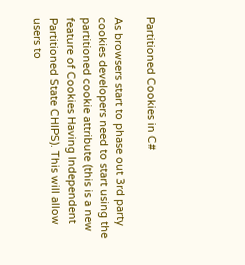Partitioned Cookies in C#

As browsers start to phase out 3rd party cookies developers need to start using the partitioned cookie attribute (this is a new feature of Cookies Having Independent Partitioned State CHIPS). This will allow users to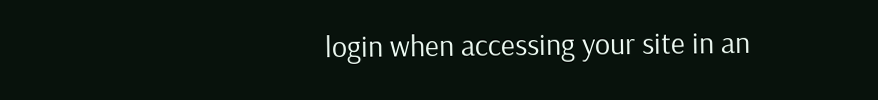login when accessing your site in an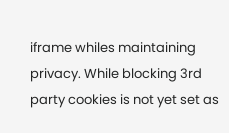iframe whiles maintaining privacy. While blocking 3rd party cookies is not yet set as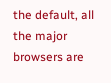the default, all the major browsers are